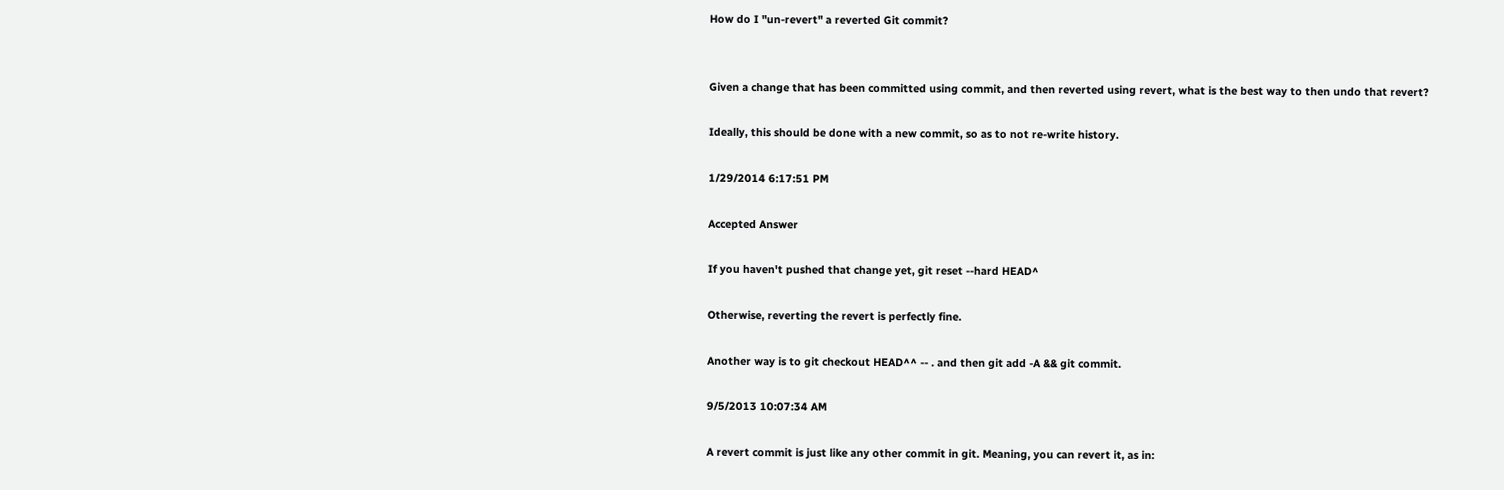How do I "un-revert" a reverted Git commit?


Given a change that has been committed using commit, and then reverted using revert, what is the best way to then undo that revert?

Ideally, this should be done with a new commit, so as to not re-write history.

1/29/2014 6:17:51 PM

Accepted Answer

If you haven't pushed that change yet, git reset --hard HEAD^

Otherwise, reverting the revert is perfectly fine.

Another way is to git checkout HEAD^^ -- . and then git add -A && git commit.

9/5/2013 10:07:34 AM

A revert commit is just like any other commit in git. Meaning, you can revert it, as in: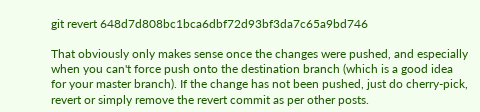git revert 648d7d808bc1bca6dbf72d93bf3da7c65a9bd746

That obviously only makes sense once the changes were pushed, and especially when you can't force push onto the destination branch (which is a good idea for your master branch). If the change has not been pushed, just do cherry-pick, revert or simply remove the revert commit as per other posts.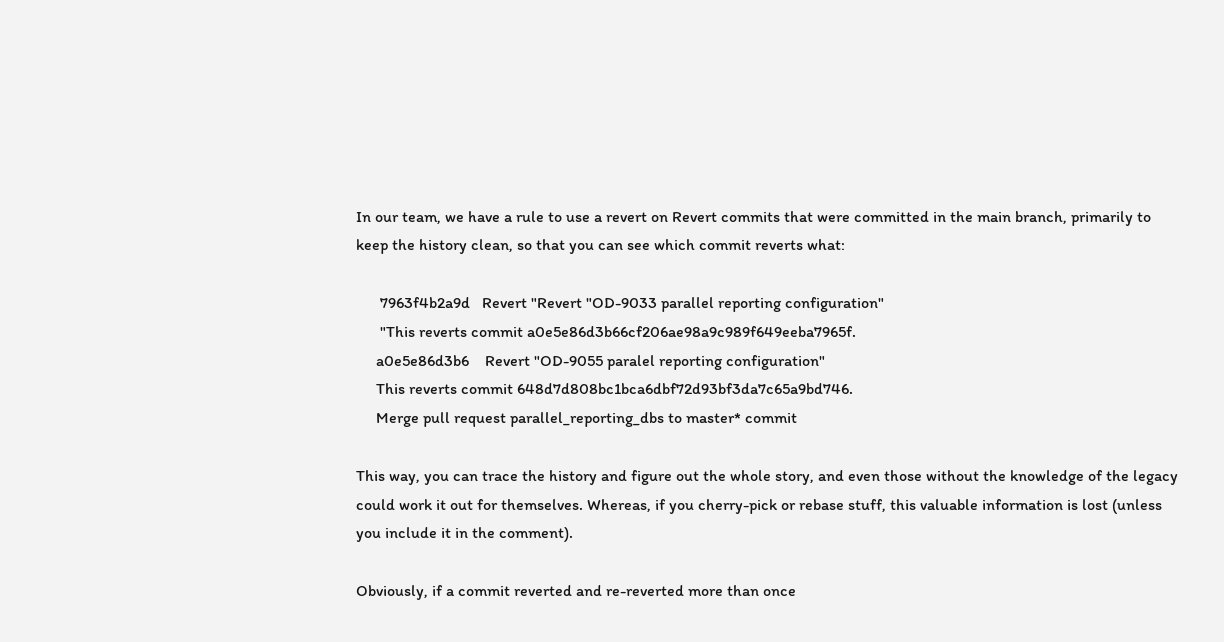In our team, we have a rule to use a revert on Revert commits that were committed in the main branch, primarily to keep the history clean, so that you can see which commit reverts what:

      7963f4b2a9d   Revert "Revert "OD-9033 parallel reporting configuration"
      "This reverts commit a0e5e86d3b66cf206ae98a9c989f649eeba7965f.
     a0e5e86d3b6    Revert "OD-9055 paralel reporting configuration"
     This reverts commit 648d7d808bc1bca6dbf72d93bf3da7c65a9bd746.
     Merge pull request parallel_reporting_dbs to master* commit

This way, you can trace the history and figure out the whole story, and even those without the knowledge of the legacy could work it out for themselves. Whereas, if you cherry-pick or rebase stuff, this valuable information is lost (unless you include it in the comment).

Obviously, if a commit reverted and re-reverted more than once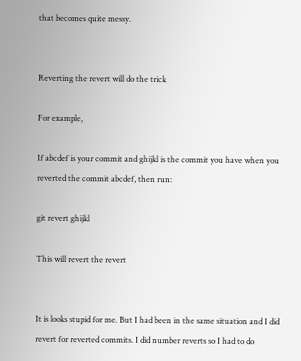that becomes quite messy.


Reverting the revert will do the trick

For example,

If abcdef is your commit and ghijkl is the commit you have when you reverted the commit abcdef, then run:

git revert ghijkl

This will revert the revert


It is looks stupid for me. But I had been in the same situation and I did revert for reverted commits. I did number reverts so I had to do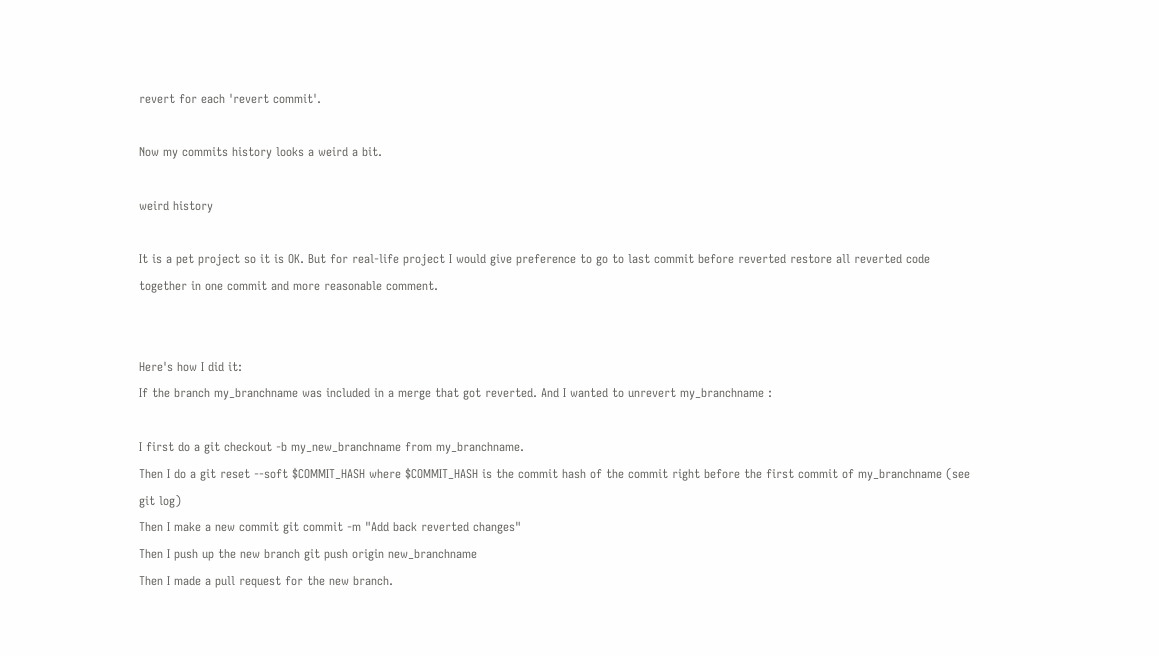revert for each 'revert commit'.

Now my commits history looks a weird a bit.

weird history

It is a pet project so it is OK. But for real-life project I would give preference to go to last commit before reverted restore all reverted code together in one commit and more reasonable comment.


Here's how I did it:
If the branch my_branchname was included in a merge that got reverted. And I wanted to unrevert my_branchname :

I first do a git checkout -b my_new_branchname from my_branchname.
Then I do a git reset --soft $COMMIT_HASH where $COMMIT_HASH is the commit hash of the commit right before the first commit of my_branchname (see git log)
Then I make a new commit git commit -m "Add back reverted changes"
Then I push up the new branch git push origin new_branchname
Then I made a pull request for the new branch.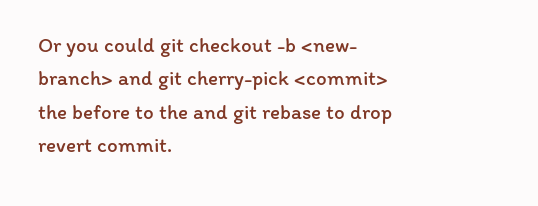Or you could git checkout -b <new-branch> and git cherry-pick <commit> the before to the and git rebase to drop revert commit.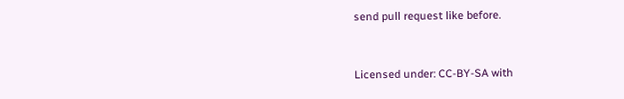send pull request like before.


Licensed under: CC-BY-SA with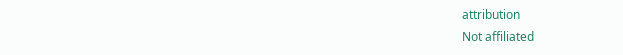attribution
Not affiliated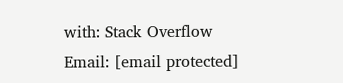with: Stack Overflow
Email: [email protected]